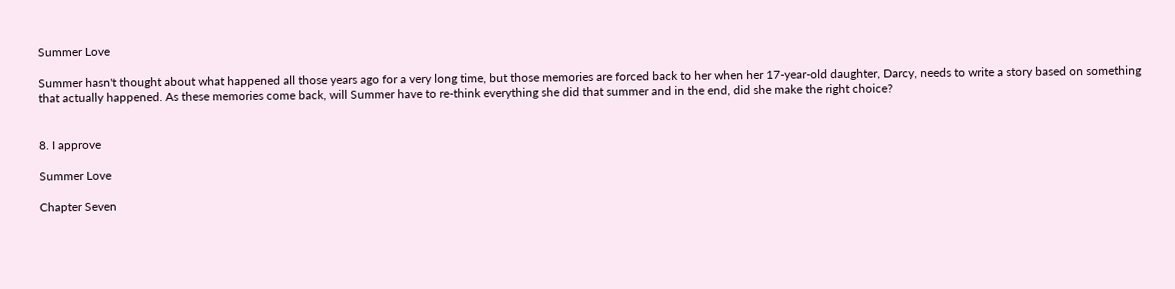Summer Love

Summer hasn't thought about what happened all those years ago for a very long time, but those memories are forced back to her when her 17-year-old daughter, Darcy, needs to write a story based on something that actually happened. As these memories come back, will Summer have to re-think everything she did that summer and in the end, did she make the right choice?


8. I approve

Summer Love

Chapter Seven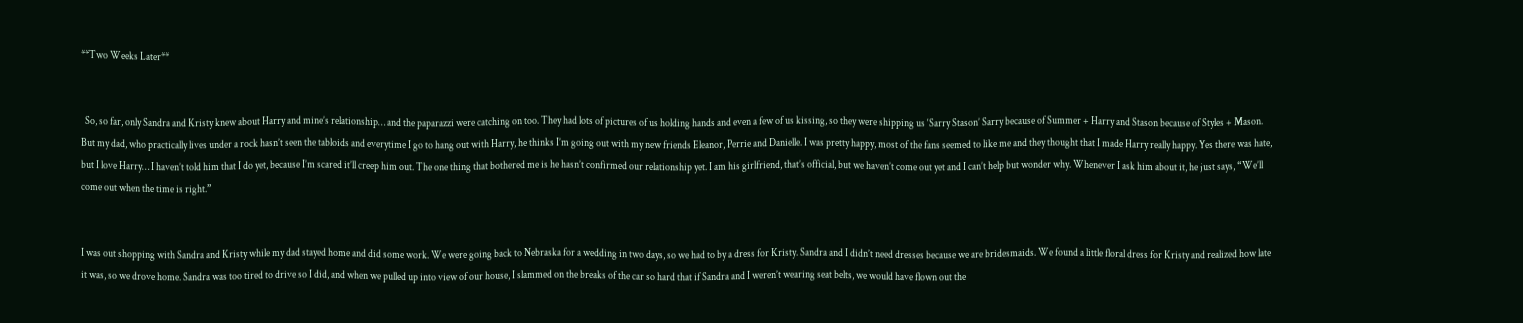**Two Weeks Later**


  So, so far, only Sandra and Kristy knew about Harry and mine’s relationship… and the paparazzi were catching on too. They had lots of pictures of us holding hands and even a few of us kissing, so they were shipping us ‘Sarry Stason’ Sarry because of Summer + Harry and Stason because of Styles + Mason. But my dad, who practically lives under a rock hasn’t seen the tabloids and everytime I go to hang out with Harry, he thinks I’m going out with my new friends Eleanor, Perrie and Danielle. I was pretty happy, most of the fans seemed to like me and they thought that I made Harry really happy. Yes there was hate, but I love Harry… I haven’t told him that I do yet, because I’m scared it’ll creep him out. The one thing that bothered me is he hasn’t confirmed our relationship yet. I am his girlfriend, that’s official, but we haven’t come out yet and I can’t help but wonder why. Whenever I ask him about it, he just says, “We’ll come out when the time is right.”


I was out shopping with Sandra and Kristy while my dad stayed home and did some work. We were going back to Nebraska for a wedding in two days, so we had to by a dress for Kristy. Sandra and I didn’t need dresses because we are bridesmaids. We found a little floral dress for Kristy and realized how late it was, so we drove home. Sandra was too tired to drive so I did, and when we pulled up into view of our house, I slammed on the breaks of the car so hard that if Sandra and I weren’t wearing seat belts, we would have flown out the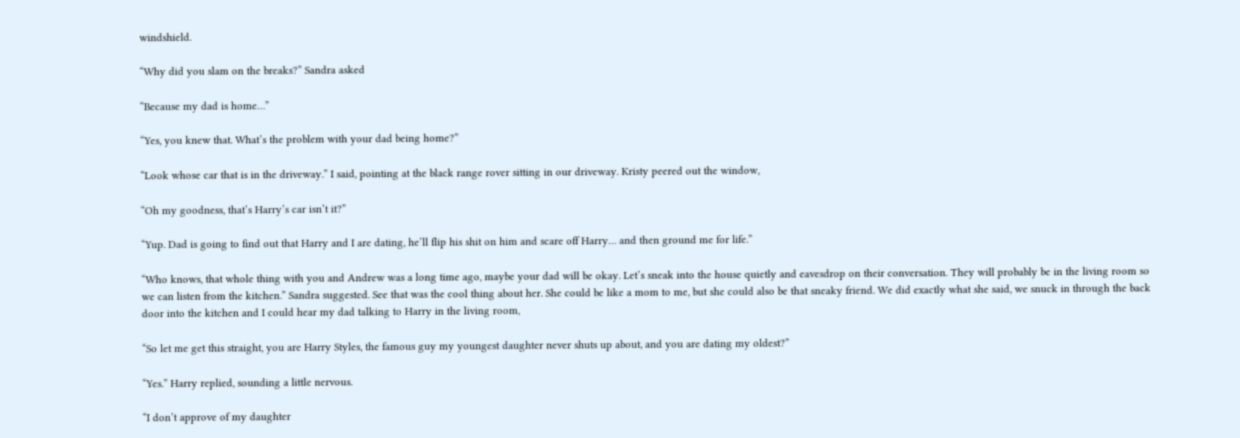windshield.

“Why did you slam on the breaks?” Sandra asked

“Because my dad is home…”

“Yes, you knew that. What’s the problem with your dad being home?”

“Look whose car that is in the driveway.” I said, pointing at the black range rover sitting in our driveway. Kristy peered out the window,

“Oh my goodness, that’s Harry’s car isn’t it?”

“Yup. Dad is going to find out that Harry and I are dating, he’ll flip his shit on him and scare off Harry… and then ground me for life.”

“Who knows, that whole thing with you and Andrew was a long time ago, maybe your dad will be okay. Let’s sneak into the house quietly and eavesdrop on their conversation. They will probably be in the living room so we can listen from the kitchen.” Sandra suggested. See that was the cool thing about her. She could be like a mom to me, but she could also be that sneaky friend. We did exactly what she said, we snuck in through the back door into the kitchen and I could hear my dad talking to Harry in the living room,

“So let me get this straight, you are Harry Styles, the famous guy my youngest daughter never shuts up about, and you are dating my oldest?”

“Yes.” Harry replied, sounding a little nervous.

“I don’t approve of my daughter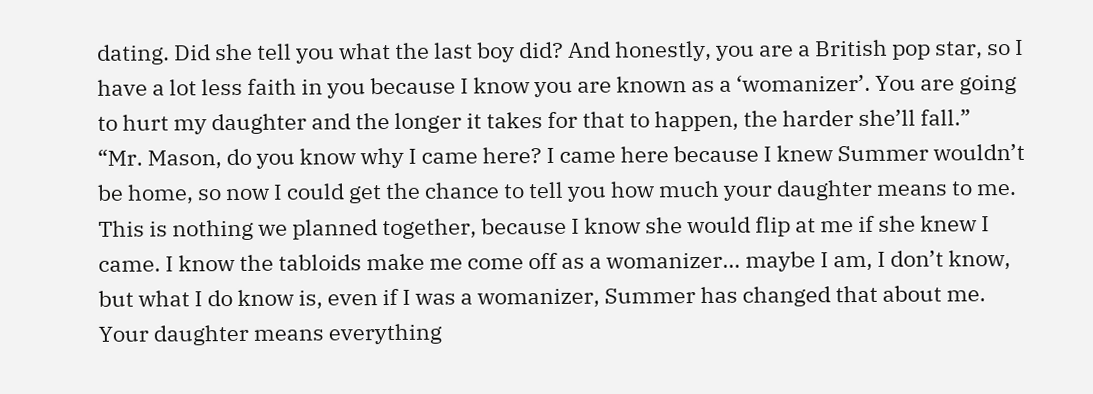dating. Did she tell you what the last boy did? And honestly, you are a British pop star, so I have a lot less faith in you because I know you are known as a ‘womanizer’. You are going to hurt my daughter and the longer it takes for that to happen, the harder she’ll fall.”
“Mr. Mason, do you know why I came here? I came here because I knew Summer wouldn’t be home, so now I could get the chance to tell you how much your daughter means to me. This is nothing we planned together, because I know she would flip at me if she knew I came. I know the tabloids make me come off as a womanizer… maybe I am, I don’t know, but what I do know is, even if I was a womanizer, Summer has changed that about me. Your daughter means everything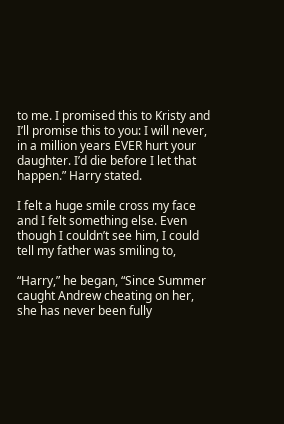to me. I promised this to Kristy and I’ll promise this to you: I will never, in a million years EVER hurt your daughter. I’d die before I let that happen.” Harry stated.

I felt a huge smile cross my face and I felt something else. Even though I couldn’t see him, I could tell my father was smiling to,

“Harry,” he began, “Since Summer caught Andrew cheating on her, she has never been fully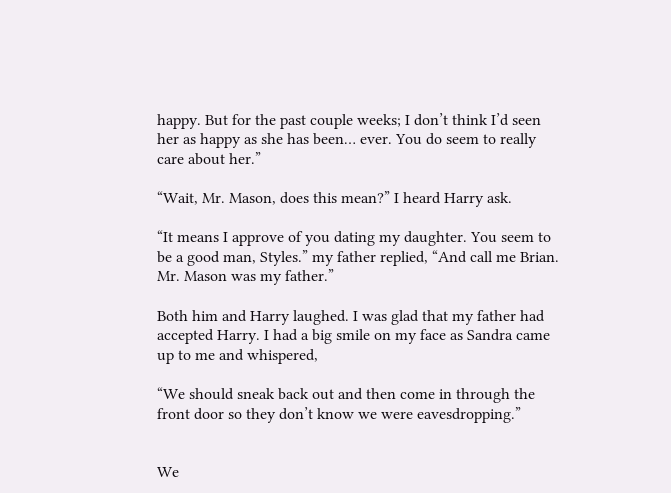happy. But for the past couple weeks; I don’t think I’d seen her as happy as she has been… ever. You do seem to really care about her.”

“Wait, Mr. Mason, does this mean?” I heard Harry ask.

“It means I approve of you dating my daughter. You seem to be a good man, Styles.” my father replied, “And call me Brian. Mr. Mason was my father.”

Both him and Harry laughed. I was glad that my father had accepted Harry. I had a big smile on my face as Sandra came up to me and whispered,

“We should sneak back out and then come in through the front door so they don’t know we were eavesdropping.”


We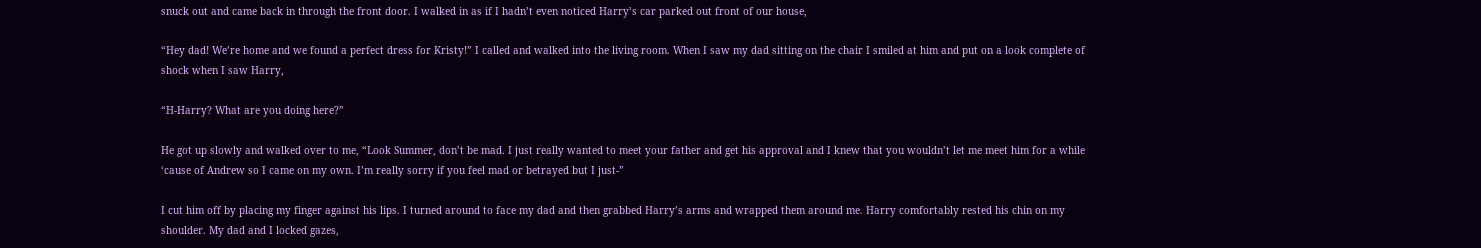snuck out and came back in through the front door. I walked in as if I hadn’t even noticed Harry’s car parked out front of our house,

“Hey dad! We’re home and we found a perfect dress for Kristy!” I called and walked into the living room. When I saw my dad sitting on the chair I smiled at him and put on a look complete of shock when I saw Harry,

“H-Harry? What are you doing here?”

He got up slowly and walked over to me, “Look Summer, don’t be mad. I just really wanted to meet your father and get his approval and I knew that you wouldn’t let me meet him for a while ‘cause of Andrew so I came on my own. I’m really sorry if you feel mad or betrayed but I just-”

I cut him off by placing my finger against his lips. I turned around to face my dad and then grabbed Harry’s arms and wrapped them around me. Harry comfortably rested his chin on my shoulder. My dad and I locked gazes,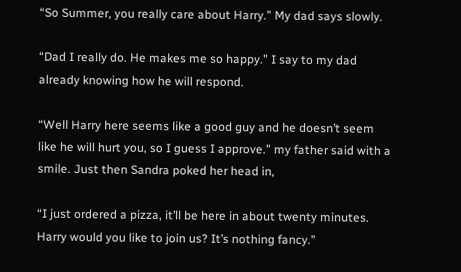“So Summer, you really care about Harry.” My dad says slowly.

“Dad I really do. He makes me so happy.” I say to my dad already knowing how he will respond.

“Well Harry here seems like a good guy and he doesn’t seem like he will hurt you, so I guess I approve.” my father said with a smile. Just then Sandra poked her head in,

“I just ordered a pizza, it’ll be here in about twenty minutes. Harry would you like to join us? It’s nothing fancy.”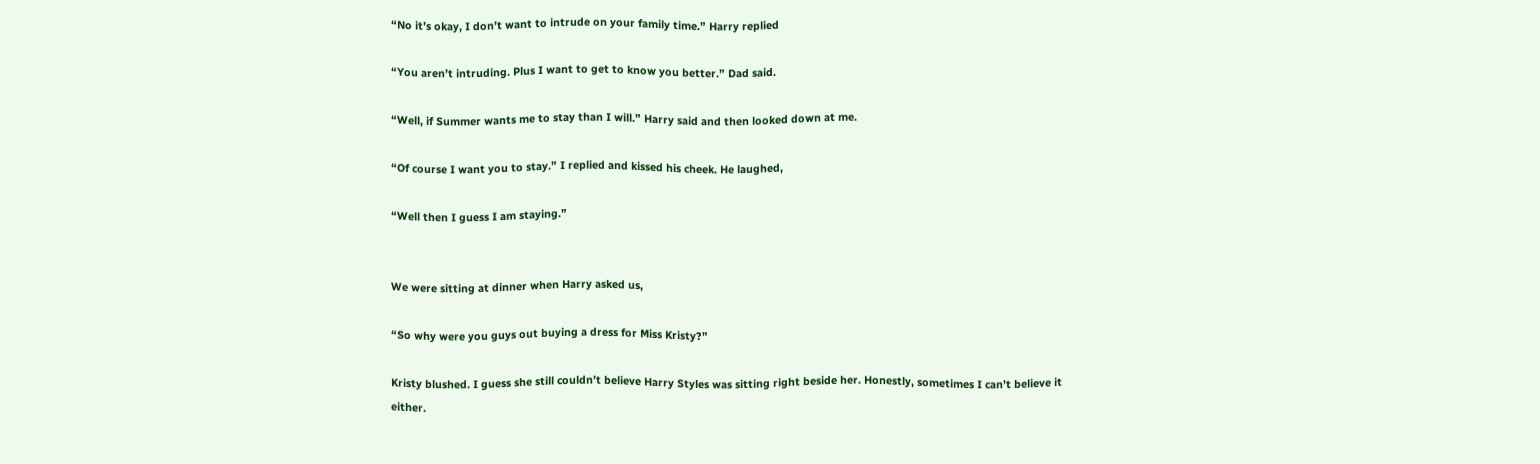“No it’s okay, I don’t want to intrude on your family time.” Harry replied

“You aren’t intruding. Plus I want to get to know you better.” Dad said.

“Well, if Summer wants me to stay than I will.” Harry said and then looked down at me.

“Of course I want you to stay.” I replied and kissed his cheek. He laughed,

“Well then I guess I am staying.”


We were sitting at dinner when Harry asked us,

“So why were you guys out buying a dress for Miss Kristy?”

Kristy blushed. I guess she still couldn’t believe Harry Styles was sitting right beside her. Honestly, sometimes I can’t believe it either.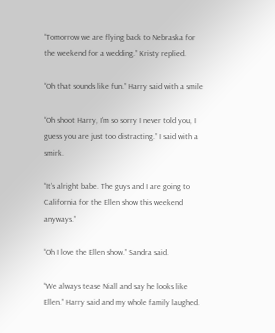“Tomorrow we are flying back to Nebraska for the weekend for a wedding.” Kristy replied.

“Oh that sounds like fun.” Harry said with a smile

“Oh shoot Harry, I’m so sorry I never told you, I guess you are just too distracting.” I said with a smirk.

“It’s alright babe. The guys and I are going to California for the Ellen show this weekend anyways.”

“Oh I love the Ellen show.” Sandra said.

“We always tease Niall and say he looks like Ellen.” Harry said and my whole family laughed.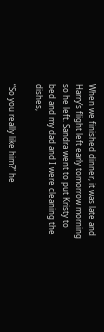When we finished dinner, it was late and Harry’s flight left early tomorrow morning so he left. Sandra went to put Kristy to bed and my dad and I were cleaning the dishes,

“So you really like him?” he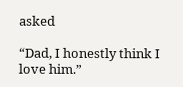asked

“Dad, I honestly think I love him.”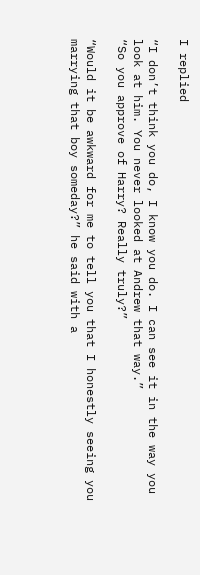I replied

“I don’t think you do, I know you do. I can see it in the way you look at him. You never looked at Andrew that way.”
“So you approve of Harry? Really truly?”

“Would it be awkward for me to tell you that I honestly seeing you marrying that boy someday?” he said with a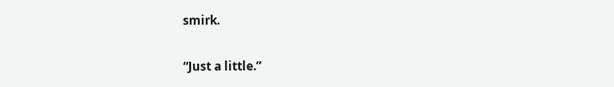smirk.

“Just a little.”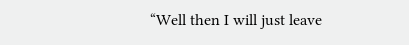“Well then I will just leave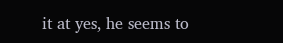it at yes, he seems to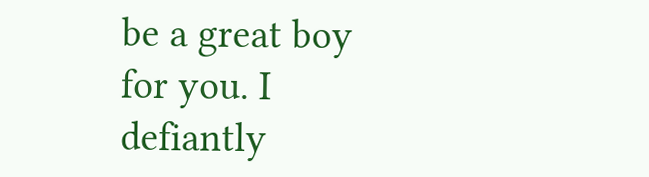be a great boy for you. I defiantly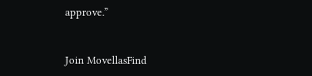approve.”


Join MovellasFind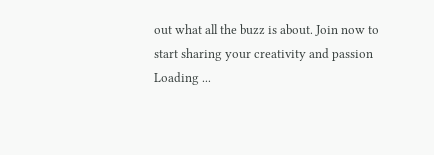out what all the buzz is about. Join now to start sharing your creativity and passion
Loading ...